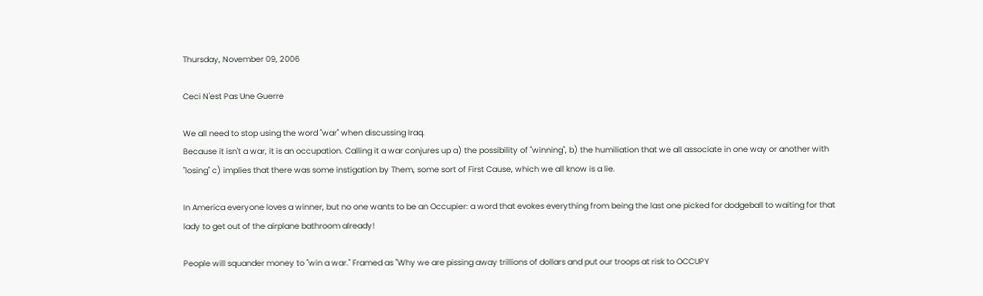Thursday, November 09, 2006

Ceci N'est Pas Une Guerre

We all need to stop using the word "war" when discussing Iraq.
Because it isn't a war, it is an occupation. Calling it a war conjures up a) the possibility of "winning", b) the humiliation that we all associate in one way or another with "losing" c) implies that there was some instigation by Them, some sort of First Cause, which we all know is a lie.

In America everyone loves a winner, but no one wants to be an Occupier: a word that evokes everything from being the last one picked for dodgeball to waiting for that lady to get out of the airplane bathroom already!

People will squander money to "win a war." Framed as "Why we are pissing away trillions of dollars and put our troops at risk to OCCUPY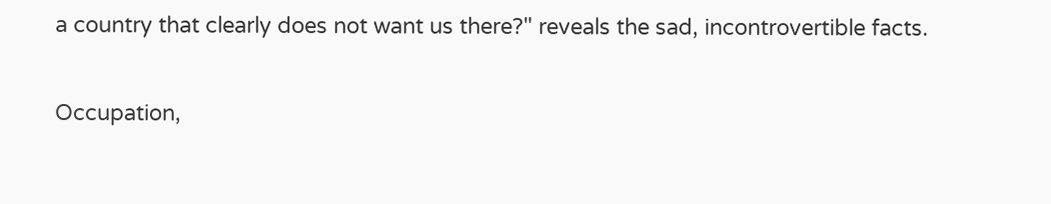a country that clearly does not want us there?" reveals the sad, incontrovertible facts.

Occupation,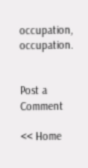occupation, occupation.


Post a Comment

<< Home